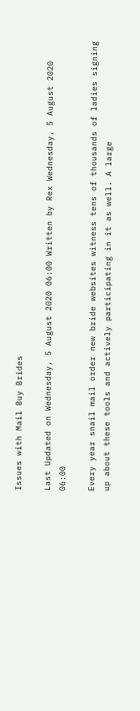Issues with Mail Buy Brides

Last Updated on Wednesday, 5 August 2020 06:00 Written by Rex Wednesday, 5 August 2020 06:00

Every year snail mail order new bride websites witness tens of thousands of ladies signing up about these tools and actively participating in it as well. A large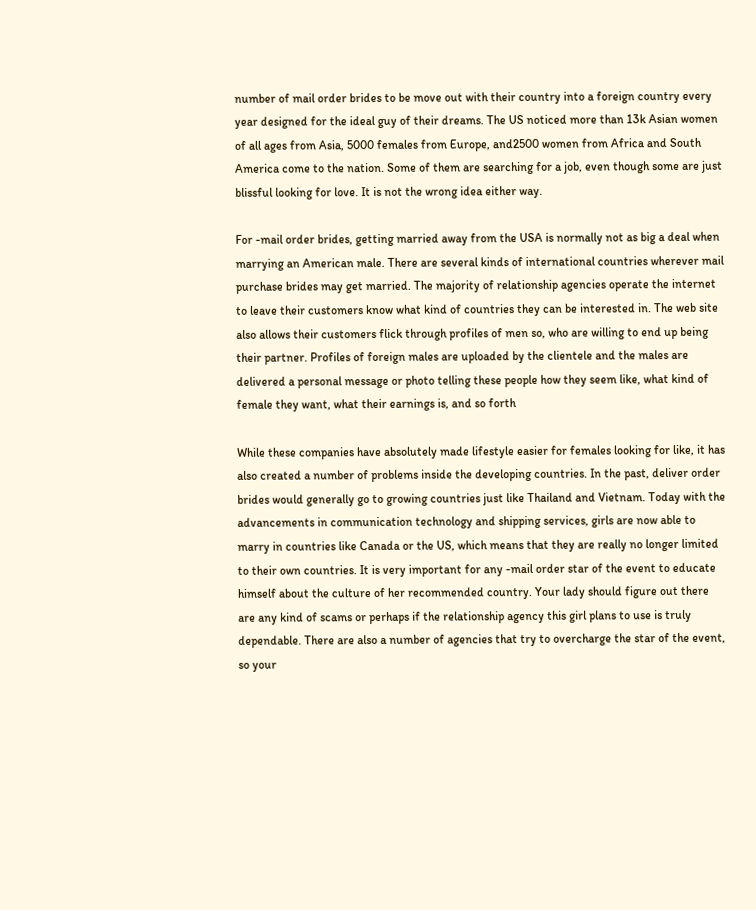number of mail order brides to be move out with their country into a foreign country every year designed for the ideal guy of their dreams. The US noticed more than 13k Asian women of all ages from Asia, 5000 females from Europe, and2500 women from Africa and South America come to the nation. Some of them are searching for a job, even though some are just blissful looking for love. It is not the wrong idea either way.

For -mail order brides, getting married away from the USA is normally not as big a deal when marrying an American male. There are several kinds of international countries wherever mail purchase brides may get married. The majority of relationship agencies operate the internet to leave their customers know what kind of countries they can be interested in. The web site also allows their customers flick through profiles of men so, who are willing to end up being their partner. Profiles of foreign males are uploaded by the clientele and the males are delivered a personal message or photo telling these people how they seem like, what kind of female they want, what their earnings is, and so forth

While these companies have absolutely made lifestyle easier for females looking for like, it has also created a number of problems inside the developing countries. In the past, deliver order brides would generally go to growing countries just like Thailand and Vietnam. Today with the advancements in communication technology and shipping services, girls are now able to marry in countries like Canada or the US, which means that they are really no longer limited to their own countries. It is very important for any -mail order star of the event to educate himself about the culture of her recommended country. Your lady should figure out there are any kind of scams or perhaps if the relationship agency this girl plans to use is truly dependable. There are also a number of agencies that try to overcharge the star of the event, so your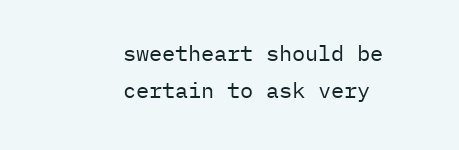sweetheart should be certain to ask very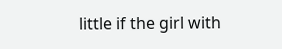little if the girl with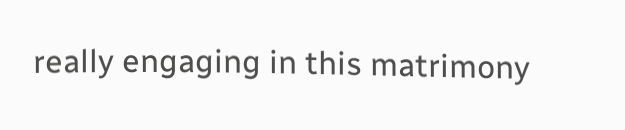really engaging in this matrimony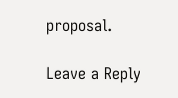proposal.

Leave a Reply